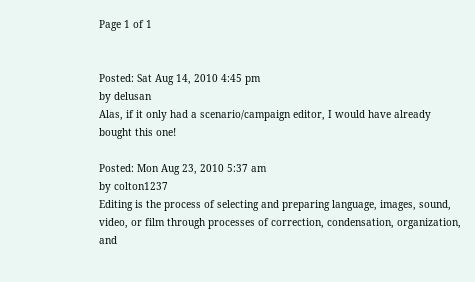Page 1 of 1


Posted: Sat Aug 14, 2010 4:45 pm
by delusan
Alas, if it only had a scenario/campaign editor, I would have already bought this one!

Posted: Mon Aug 23, 2010 5:37 am
by colton1237
Editing is the process of selecting and preparing language, images, sound, video, or film through processes of correction, condensation, organization, and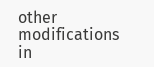other modifications in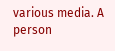various media. A person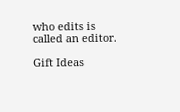who edits is called an editor.

Gift Ideas